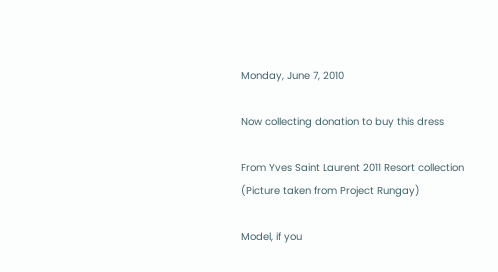Monday, June 7, 2010

Now collecting donation to buy this dress

From Yves Saint Laurent 2011 Resort collection
(Picture taken from Project Rungay)

Model, if you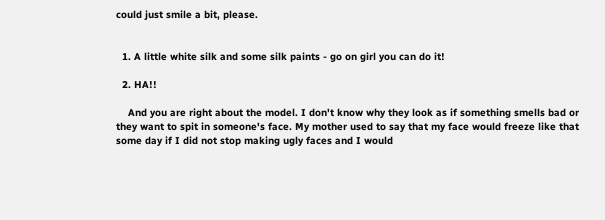could just smile a bit, please.


  1. A little white silk and some silk paints - go on girl you can do it!

  2. HA!!

    And you are right about the model. I don't know why they look as if something smells bad or they want to spit in someone's face. My mother used to say that my face would freeze like that some day if I did not stop making ugly faces and I would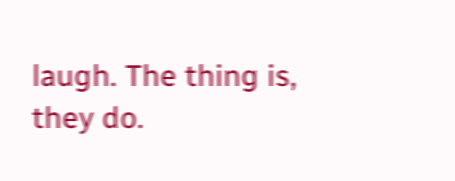laugh. The thing is, they do.